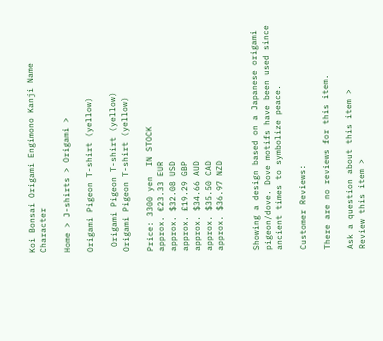Koi Bonsai Origami Engimono Kanji Name Character

Home > J-shirts > Origami >

Origami Pigeon T-shirt (yellow)

 Origami Pigeon T-shirt (yellow)
Origami Pigeon T-shirt (yellow)

Price: 3300 yen  IN STOCK
approx. €23.33 EUR
approx. $32.08 USD
approx. £19.29 GBP
approx. $34.66 AUD
approx. $35.50 CAD
approx. $36.97 NZD


Showing a design based on a Japanese origami pigeon/dove. Dove motifs have been used since ancient times to symbolize peace.

Customer Reviews:

There are no reviews for this item.

Ask a question about this item >
Review this item >